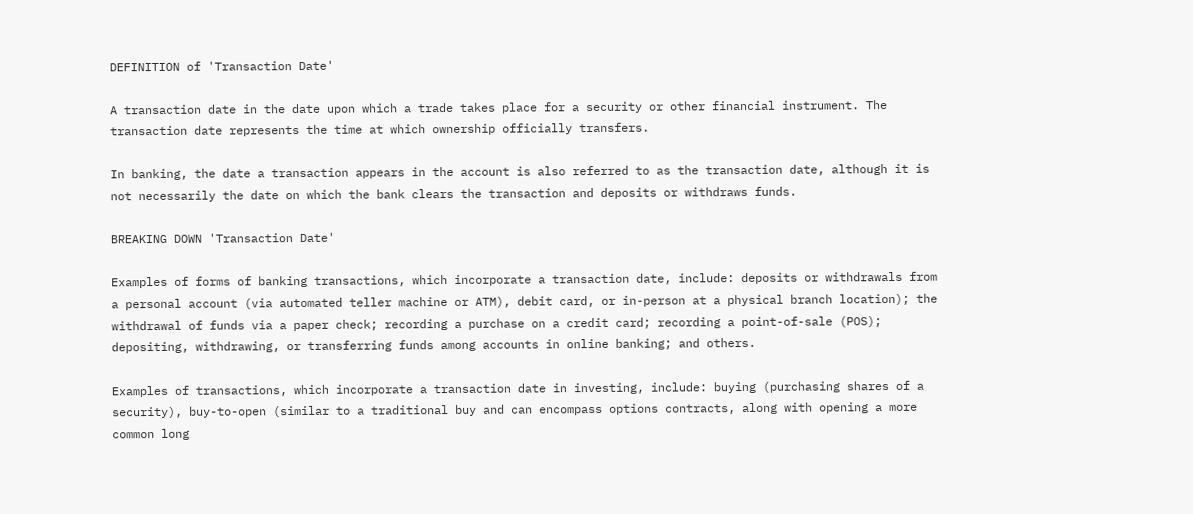DEFINITION of 'Transaction Date'

A transaction date in the date upon which a trade takes place for a security or other financial instrument. The transaction date represents the time at which ownership officially transfers.

In banking, the date a transaction appears in the account is also referred to as the transaction date, although it is not necessarily the date on which the bank clears the transaction and deposits or withdraws funds.

BREAKING DOWN 'Transaction Date'

Examples of forms of banking transactions, which incorporate a transaction date, include: deposits or withdrawals from a personal account (via automated teller machine or ATM), debit card, or in-person at a physical branch location); the withdrawal of funds via a paper check; recording a purchase on a credit card; recording a point-of-sale (POS); depositing, withdrawing, or transferring funds among accounts in online banking; and others.

Examples of transactions, which incorporate a transaction date in investing, include: buying (purchasing shares of a security), buy-to-open (similar to a traditional buy and can encompass options contracts, along with opening a more common long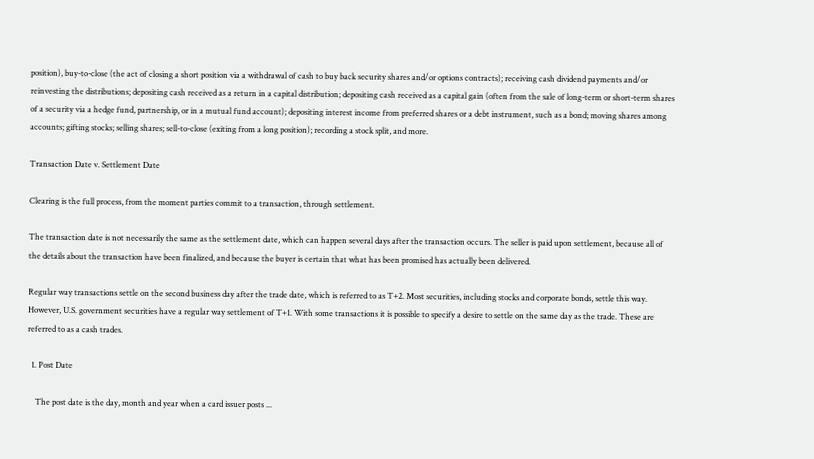position), buy-to-close (the act of closing a short position via a withdrawal of cash to buy back security shares and/or options contracts); receiving cash dividend payments and/or reinvesting the distributions; depositing cash received as a return in a capital distribution; depositing cash received as a capital gain (often from the sale of long-term or short-term shares of a security via a hedge fund, partnership, or in a mutual fund account); depositing interest income from preferred shares or a debt instrument, such as a bond; moving shares among accounts; gifting stocks; selling shares; sell-to-close (exiting from a long position); recording a stock split, and more.

Transaction Date v. Settlement Date

Clearing is the full process, from the moment parties commit to a transaction, through settlement.

The transaction date is not necessarily the same as the settlement date, which can happen several days after the transaction occurs. The seller is paid upon settlement, because all of the details about the transaction have been finalized, and because the buyer is certain that what has been promised has actually been delivered.

Regular way transactions settle on the second business day after the trade date, which is referred to as T+2. Most securities, including stocks and corporate bonds, settle this way. However, U.S. government securities have a regular way settlement of T+1. With some transactions it is possible to specify a desire to settle on the same day as the trade. These are referred to as a cash trades.

  1. Post Date

    The post date is the day, month and year when a card issuer posts ...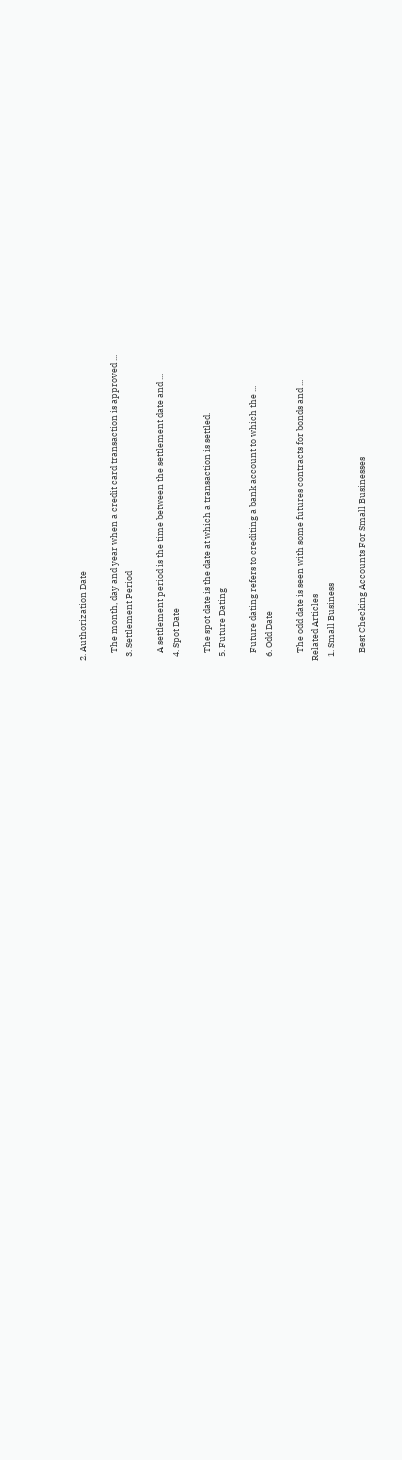2. Authorization Date

    The month, day and year when a credit card transaction is approved ...
  3. Settlement Period

    A settlement period is the time between the settlement date and ...
  4. Spot Date

    The spot date is the date at which a transaction is settled.
  5. Future Dating

    Future dating refers to crediting a bank account to which the ...
  6. Odd Date

    The odd date is seen with some futures contracts for bonds and ...
Related Articles
  1. Small Business

    Best Checking Accounts For Small Businesses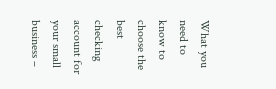What you need to know to choose the best checking account for your small business –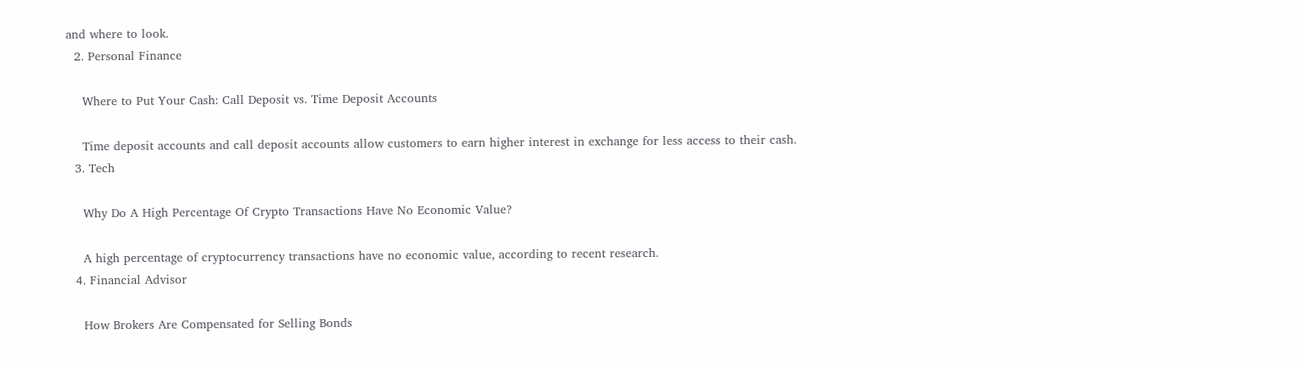and where to look.
  2. Personal Finance

    Where to Put Your Cash: Call Deposit vs. Time Deposit Accounts

    Time deposit accounts and call deposit accounts allow customers to earn higher interest in exchange for less access to their cash.
  3. Tech

    Why Do A High Percentage Of Crypto Transactions Have No Economic Value?

    A high percentage of cryptocurrency transactions have no economic value, according to recent research.
  4. Financial Advisor

    How Brokers Are Compensated for Selling Bonds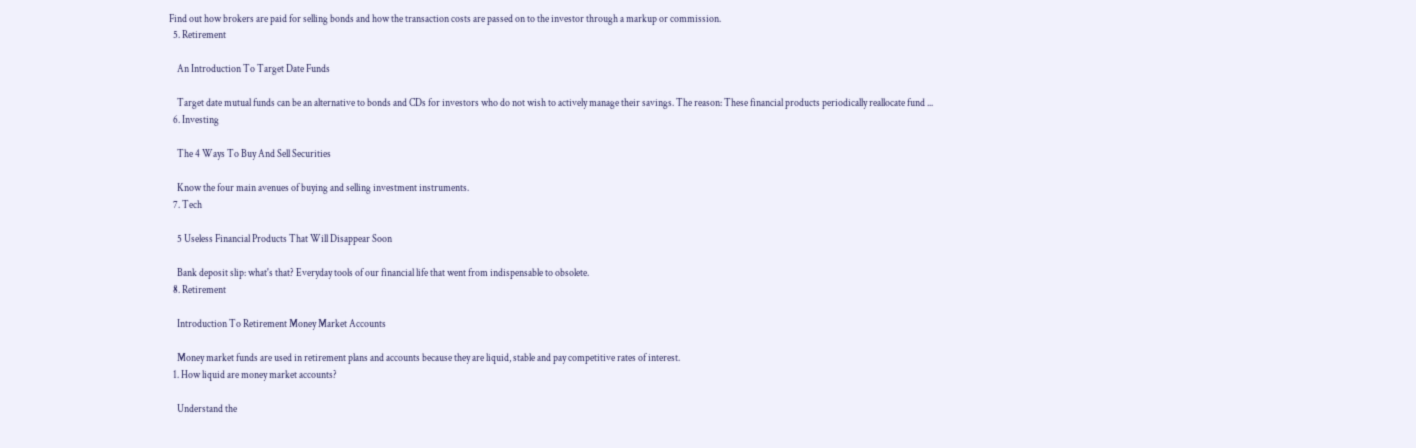Find out how brokers are paid for selling bonds and how the transaction costs are passed on to the investor through a markup or commission.
  5. Retirement

    An Introduction To Target Date Funds

    Target date mutual funds can be an alternative to bonds and CDs for investors who do not wish to actively manage their savings. The reason: These financial products periodically reallocate fund ...
  6. Investing

    The 4 Ways To Buy And Sell Securities

    Know the four main avenues of buying and selling investment instruments.
  7. Tech

    5 Useless Financial Products That Will Disappear Soon

    Bank deposit slip: what's that? Everyday tools of our financial life that went from indispensable to obsolete.
  8. Retirement

    Introduction To Retirement Money Market Accounts

    Money market funds are used in retirement plans and accounts because they are liquid, stable and pay competitive rates of interest.
  1. How liquid are money market accounts?

    Understand the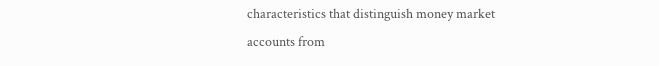characteristics that distinguish money market accounts from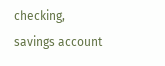checking, savings account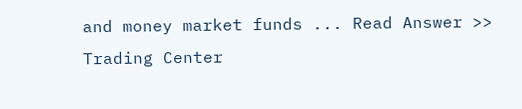and money market funds ... Read Answer >>
Trading Center